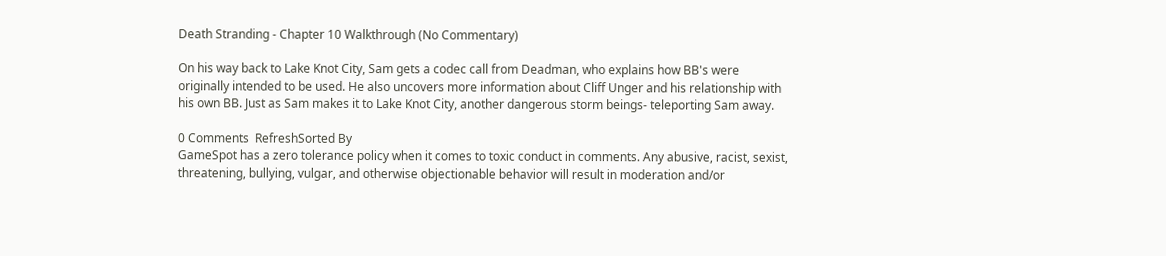Death Stranding - Chapter 10 Walkthrough (No Commentary)

On his way back to Lake Knot City, Sam gets a codec call from Deadman, who explains how BB's were originally intended to be used. He also uncovers more information about Cliff Unger and his relationship with his own BB. Just as Sam makes it to Lake Knot City, another dangerous storm beings- teleporting Sam away.

0 Comments  RefreshSorted By
GameSpot has a zero tolerance policy when it comes to toxic conduct in comments. Any abusive, racist, sexist, threatening, bullying, vulgar, and otherwise objectionable behavior will result in moderation and/or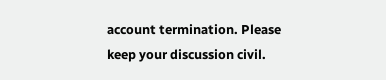account termination. Please keep your discussion civil.